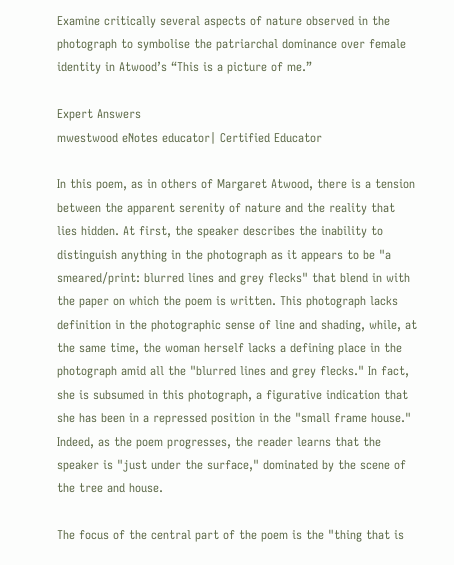Examine critically several aspects of nature observed in the photograph to symbolise the patriarchal dominance over female identity in Atwood’s “This is a picture of me.”

Expert Answers
mwestwood eNotes educator| Certified Educator

In this poem, as in others of Margaret Atwood, there is a tension between the apparent serenity of nature and the reality that lies hidden. At first, the speaker describes the inability to distinguish anything in the photograph as it appears to be "a smeared/print: blurred lines and grey flecks" that blend in with the paper on which the poem is written. This photograph lacks definition in the photographic sense of line and shading, while, at the same time, the woman herself lacks a defining place in the photograph amid all the "blurred lines and grey flecks." In fact, she is subsumed in this photograph, a figurative indication that she has been in a repressed position in the "small frame house." Indeed, as the poem progresses, the reader learns that the speaker is "just under the surface," dominated by the scene of the tree and house.

The focus of the central part of the poem is the "thing that is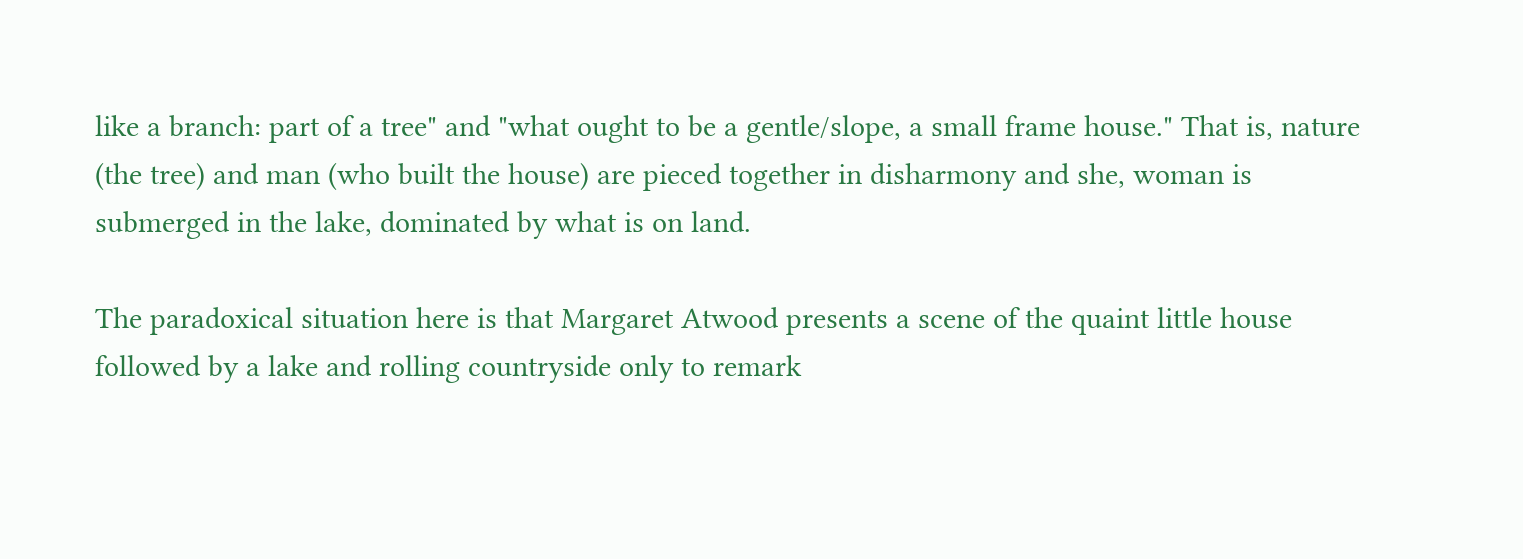like a branch: part of a tree" and "what ought to be a gentle/slope, a small frame house." That is, nature (the tree) and man (who built the house) are pieced together in disharmony and she, woman is submerged in the lake, dominated by what is on land.

The paradoxical situation here is that Margaret Atwood presents a scene of the quaint little house followed by a lake and rolling countryside only to remark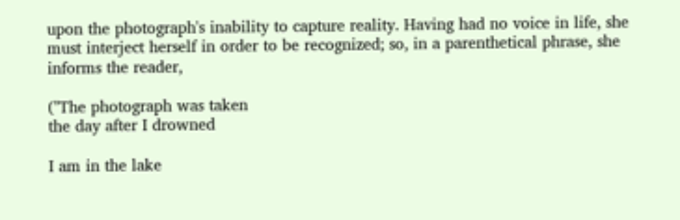upon the photograph's inability to capture reality. Having had no voice in life, she must interject herself in order to be recognized; so, in a parenthetical phrase, she informs the reader,

("The photograph was taken
the day after I drowned

I am in the lake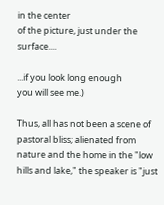in the center
of the picture, just under the surface....

...if you look long enough
you will see me.)

Thus, all has not been a scene of pastoral bliss; alienated from nature and the home in the "low hills and lake," the speaker is "just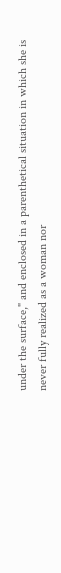under the surface," and enclosed in a parenthetical situation in which she is never fully realized as a woman nor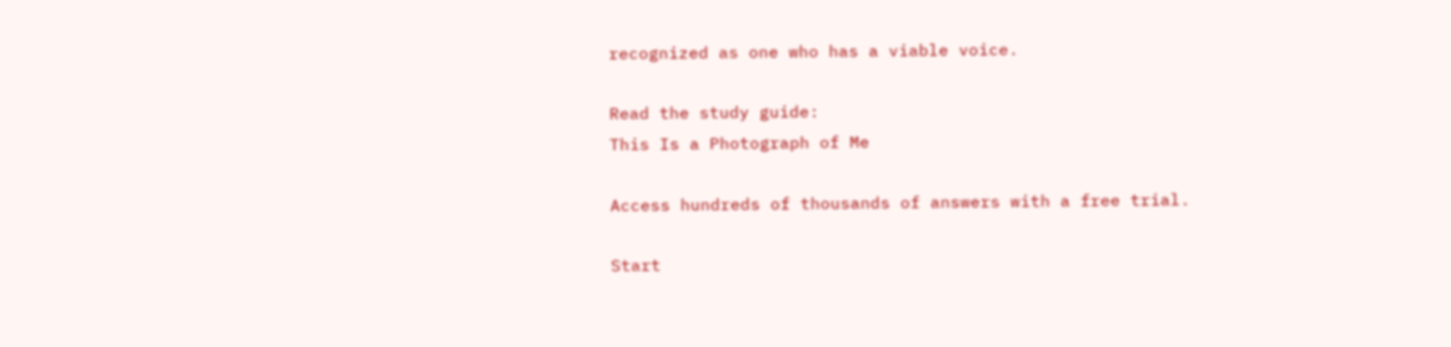recognized as one who has a viable voice.

Read the study guide:
This Is a Photograph of Me

Access hundreds of thousands of answers with a free trial.

Start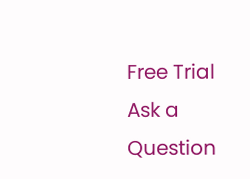Free Trial
Ask a Question